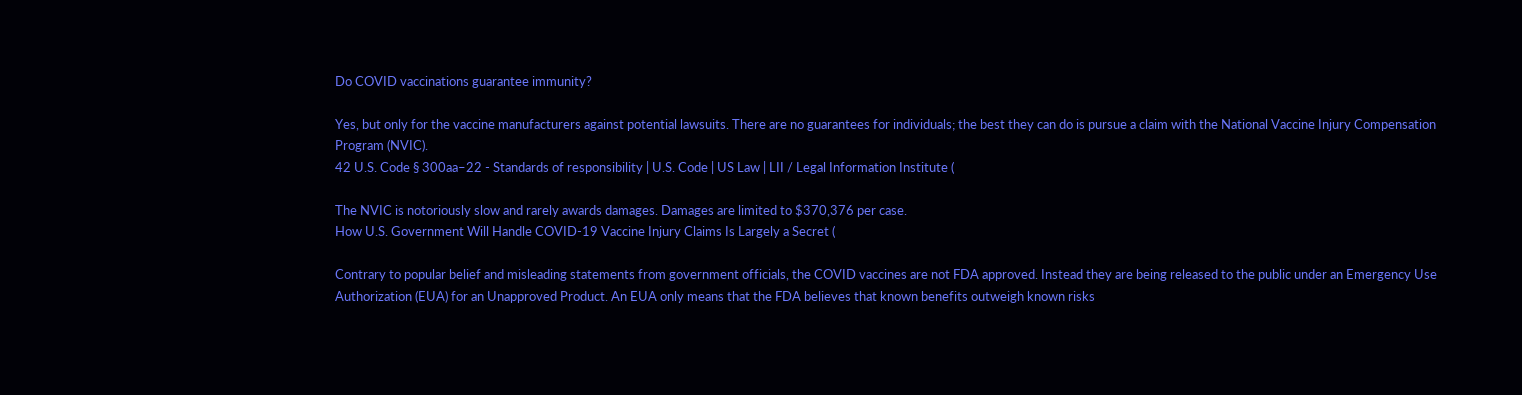Do COVID vaccinations guarantee immunity?

Yes, but only for the vaccine manufacturers against potential lawsuits. There are no guarantees for individuals; the best they can do is pursue a claim with the National Vaccine Injury Compensation Program (NVIC).
42 U.S. Code § 300aa–22 - Standards of responsibility | U.S. Code | US Law | LII / Legal Information Institute (

The NVIC is notoriously slow and rarely awards damages. Damages are limited to $370,376 per case.
How U.S. Government Will Handle COVID-19 Vaccine Injury Claims Is Largely a Secret (

Contrary to popular belief and misleading statements from government officials, the COVID vaccines are not FDA approved. Instead they are being released to the public under an Emergency Use Authorization (EUA) for an Unapproved Product. An EUA only means that the FDA believes that known benefits outweigh known risks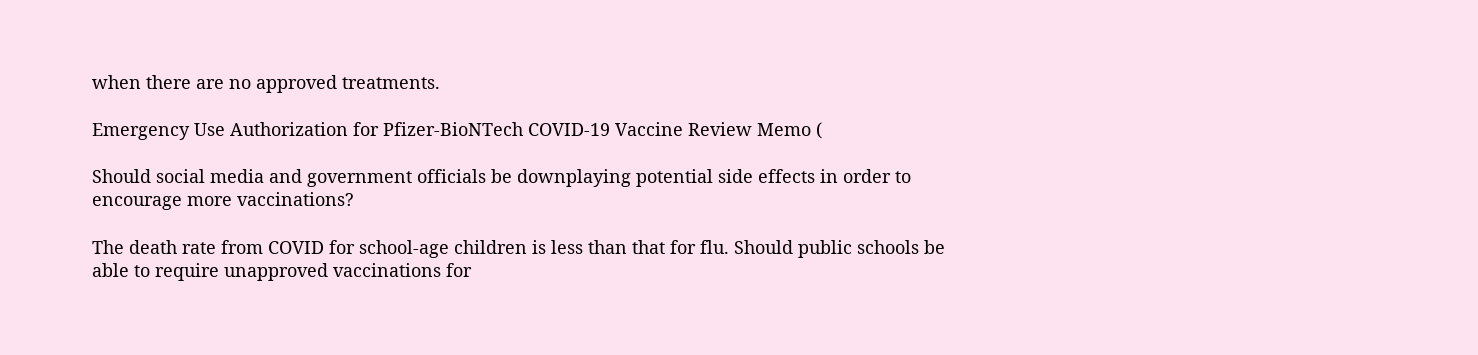when there are no approved treatments.

Emergency Use Authorization for Pfizer-BioNTech COVID-19 Vaccine Review Memo (

Should social media and government officials be downplaying potential side effects in order to encourage more vaccinations?

The death rate from COVID for school-age children is less than that for flu. Should public schools be able to require unapproved vaccinations for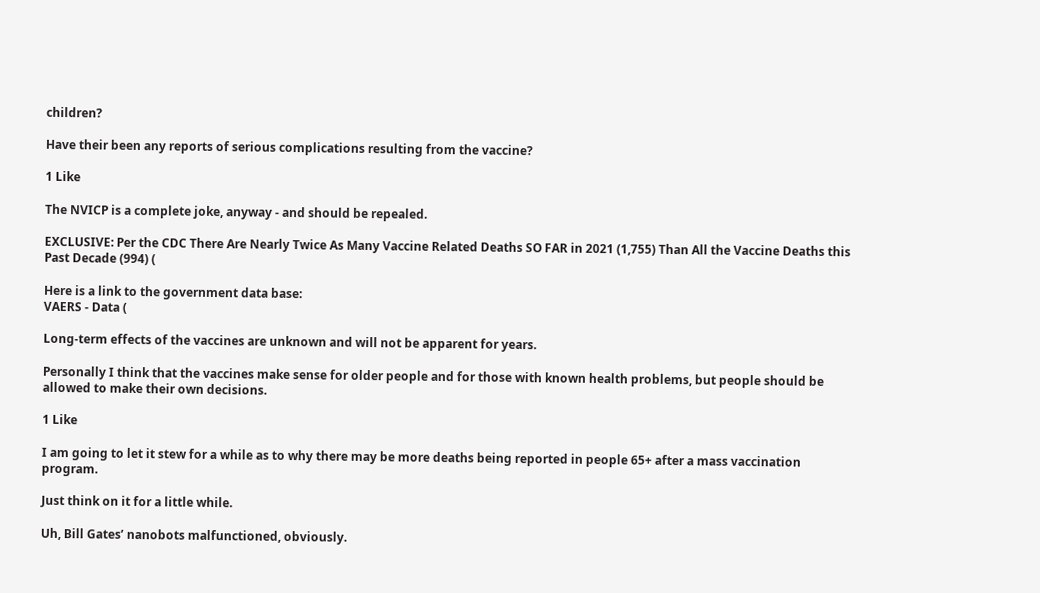children?

Have their been any reports of serious complications resulting from the vaccine?

1 Like

The NVICP is a complete joke, anyway - and should be repealed.

EXCLUSIVE: Per the CDC There Are Nearly Twice As Many Vaccine Related Deaths SO FAR in 2021 (1,755) Than All the Vaccine Deaths this Past Decade (994) (

Here is a link to the government data base:
VAERS - Data (

Long-term effects of the vaccines are unknown and will not be apparent for years.

Personally I think that the vaccines make sense for older people and for those with known health problems, but people should be allowed to make their own decisions.

1 Like

I am going to let it stew for a while as to why there may be more deaths being reported in people 65+ after a mass vaccination program.

Just think on it for a little while.

Uh, Bill Gates’ nanobots malfunctioned, obviously.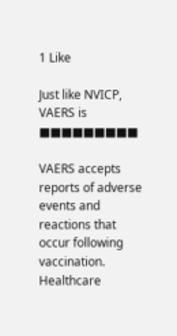1 Like

Just like NVICP, VAERS is ■■■■■■■■■

VAERS accepts reports of adverse events and reactions that occur following vaccination. Healthcare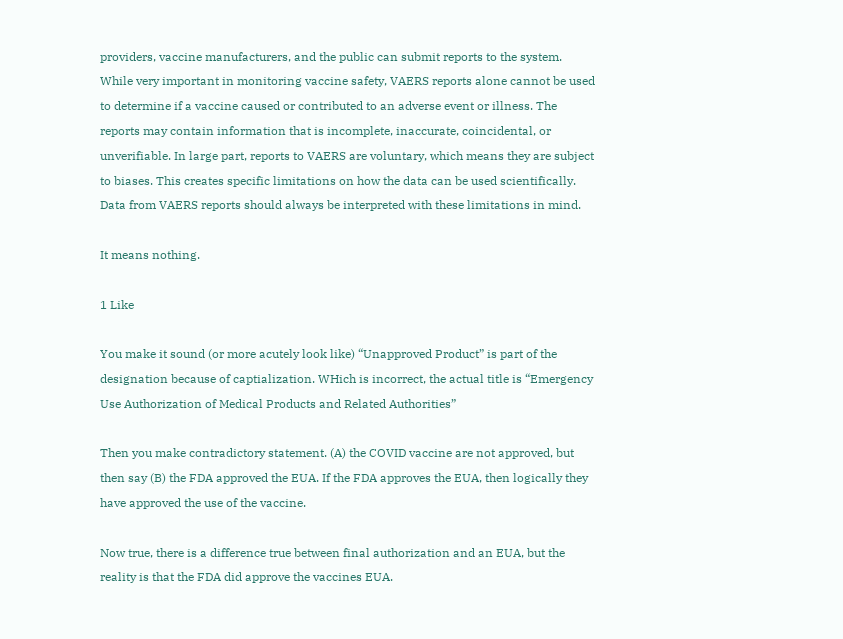providers, vaccine manufacturers, and the public can submit reports to the system. While very important in monitoring vaccine safety, VAERS reports alone cannot be used to determine if a vaccine caused or contributed to an adverse event or illness. The reports may contain information that is incomplete, inaccurate, coincidental, or unverifiable. In large part, reports to VAERS are voluntary, which means they are subject to biases. This creates specific limitations on how the data can be used scientifically. Data from VAERS reports should always be interpreted with these limitations in mind.

It means nothing.

1 Like

You make it sound (or more acutely look like) “Unapproved Product” is part of the designation because of captialization. WHich is incorrect, the actual title is “Emergency Use Authorization of Medical Products and Related Authorities”

Then you make contradictory statement. (A) the COVID vaccine are not approved, but then say (B) the FDA approved the EUA. If the FDA approves the EUA, then logically they have approved the use of the vaccine.

Now true, there is a difference true between final authorization and an EUA, but the reality is that the FDA did approve the vaccines EUA.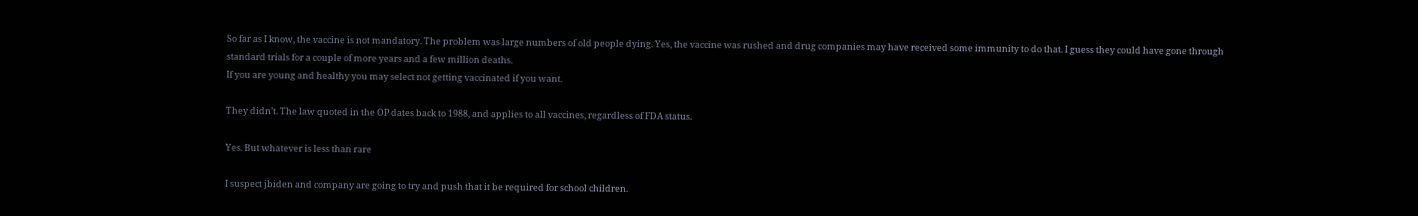So far as I know, the vaccine is not mandatory. The problem was large numbers of old people dying. Yes, the vaccine was rushed and drug companies may have received some immunity to do that. I guess they could have gone through standard trials for a couple of more years and a few million deaths.
If you are young and healthy you may select not getting vaccinated if you want.

They didn’t. The law quoted in the OP dates back to 1988, and applies to all vaccines, regardless of FDA status.

Yes. But whatever is less than rare

I suspect jbiden and company are going to try and push that it be required for school children.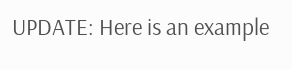UPDATE: Here is an example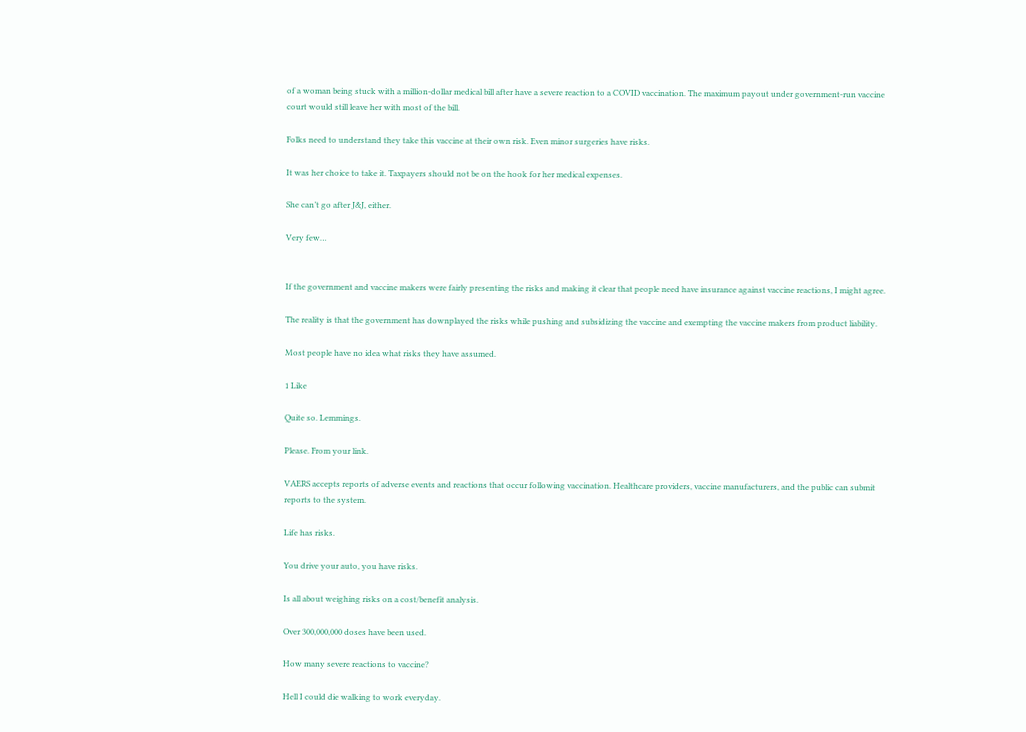of a woman being stuck with a million-dollar medical bill after have a severe reaction to a COVID vaccination. The maximum payout under government-run vaccine court would still leave her with most of the bill.

Folks need to understand they take this vaccine at their own risk. Even minor surgeries have risks.

It was her choice to take it. Taxpayers should not be on the hook for her medical expenses.

She can’t go after J&J, either.

Very few…


If the government and vaccine makers were fairly presenting the risks and making it clear that people need have insurance against vaccine reactions, I might agree.

The reality is that the government has downplayed the risks while pushing and subsidizing the vaccine and exempting the vaccine makers from product liability.

Most people have no idea what risks they have assumed.

1 Like

Quite so. Lemmings.

Please. From your link.

VAERS accepts reports of adverse events and reactions that occur following vaccination. Healthcare providers, vaccine manufacturers, and the public can submit reports to the system.

Life has risks.

You drive your auto, you have risks.

Is all about weighing risks on a cost/benefit analysis.

Over 300,000,000 doses have been used.

How many severe reactions to vaccine?

Hell I could die walking to work everyday.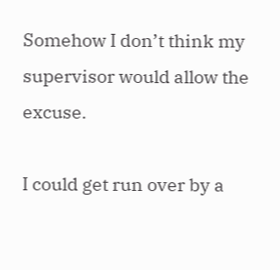Somehow I don’t think my supervisor would allow the excuse.

I could get run over by a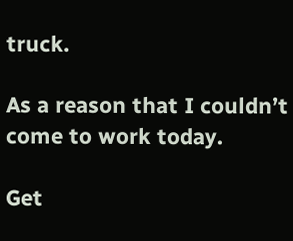truck.

As a reason that I couldn’t come to work today.

Get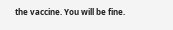the vaccine. You will be fine.